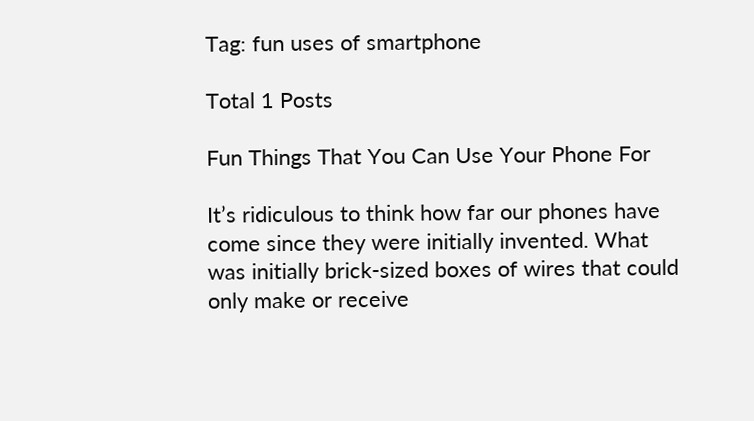Tag: fun uses of smartphone

Total 1 Posts

Fun Things That You Can Use Your Phone For

It’s ridiculous to think how far our phones have come since they were initially invented. What was initially brick-sized boxes of wires that could only make or receive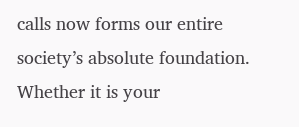calls now forms our entire society’s absolute foundation. Whether it is your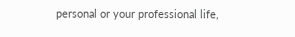personal or your professional life,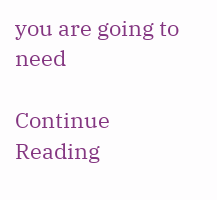you are going to need

Continue Reading